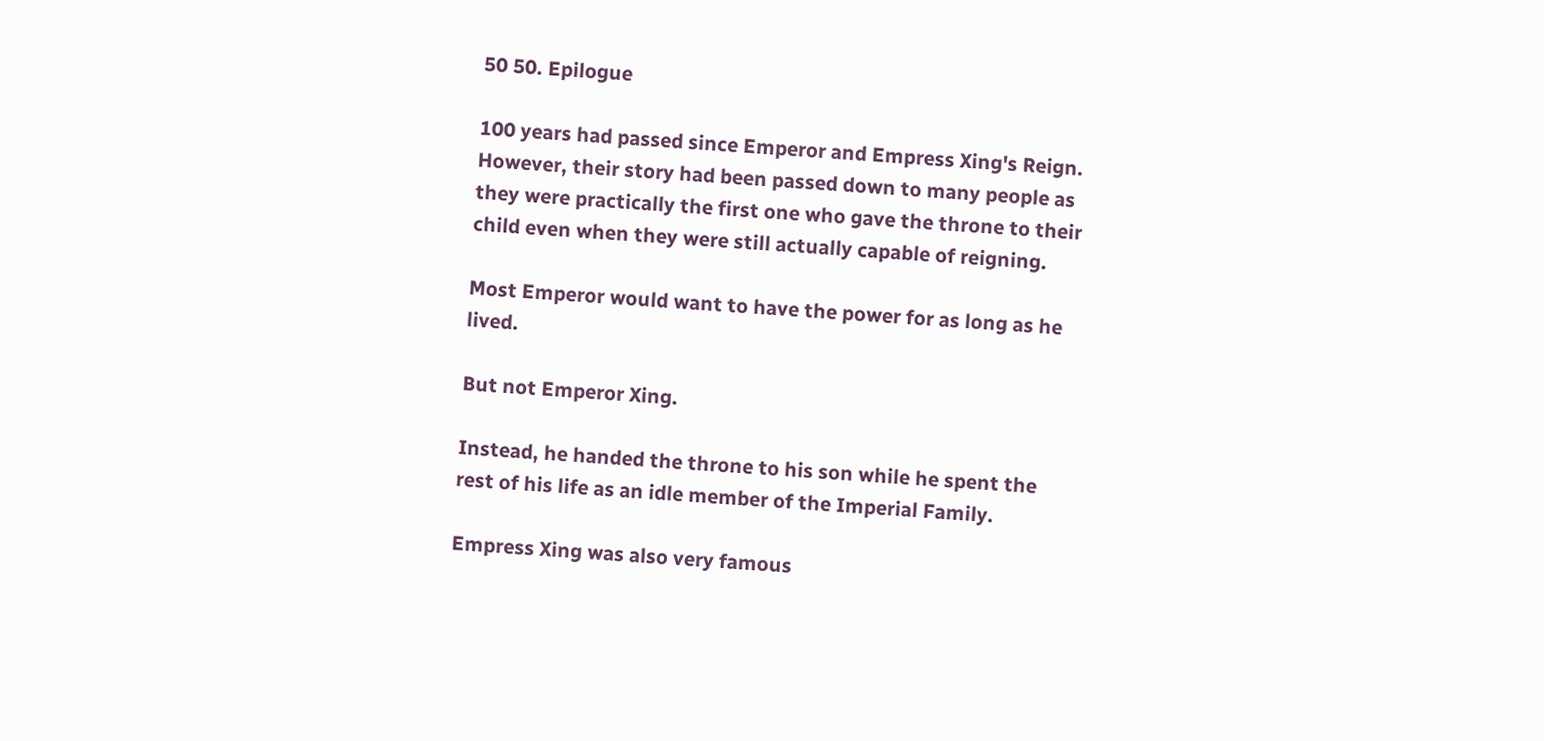50 50. Epilogue

100 years had passed since Emperor and Empress Xing's Reign. However, their story had been passed down to many people as they were practically the first one who gave the throne to their child even when they were still actually capable of reigning.

Most Emperor would want to have the power for as long as he lived.

But not Emperor Xing.

Instead, he handed the throne to his son while he spent the rest of his life as an idle member of the Imperial Family.

Empress Xing was also very famous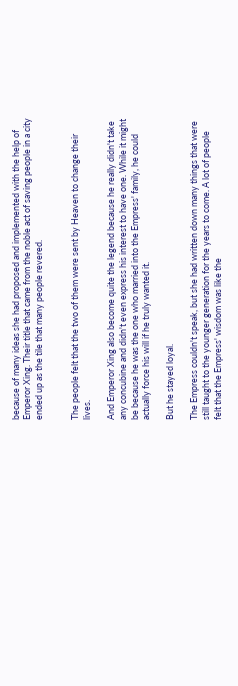because of many ideas she had proposed and implemented with the help of Emperor Xing. Their title that came from the noble act of saving people in a city ended up as the tile that many people revered.


The people felt that the two of them were sent by Heaven to change their lives.

And Emperor Xing also become quite the legend because he really didn't take any concubine and didn't even express his interest to have one. While it might be because he was the one who married into the Empress' family, he could actually force his will if he truly wanted it.

But he stayed loyal.

The Empress couldn't speak, but she had written down many things that were still taught to the younger generation for the years to come. A lot of people felt that the Empress' wisdom was like the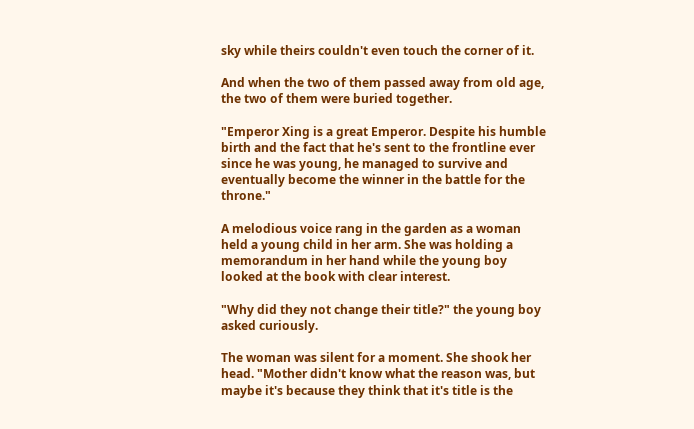sky while theirs couldn't even touch the corner of it.

And when the two of them passed away from old age, the two of them were buried together.

"Emperor Xing is a great Emperor. Despite his humble birth and the fact that he's sent to the frontline ever since he was young, he managed to survive and eventually become the winner in the battle for the throne."

A melodious voice rang in the garden as a woman held a young child in her arm. She was holding a memorandum in her hand while the young boy looked at the book with clear interest.

"Why did they not change their title?" the young boy asked curiously.

The woman was silent for a moment. She shook her head. "Mother didn't know what the reason was, but maybe it's because they think that it's title is the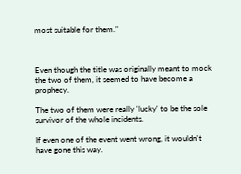most suitable for them."



Even though the title was originally meant to mock the two of them, it seemed to have become a prophecy.

The two of them were really 'lucky' to be the sole survivor of the whole incidents.

If even one of the event went wrong, it wouldn't have gone this way.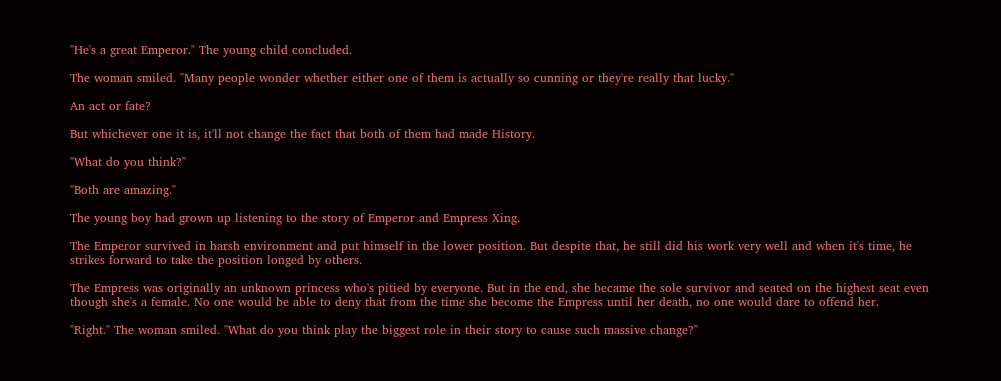"He's a great Emperor." The young child concluded.

The woman smiled. "Many people wonder whether either one of them is actually so cunning or they're really that lucky."

An act or fate?

But whichever one it is, it'll not change the fact that both of them had made History.

"What do you think?"

"Both are amazing."

The young boy had grown up listening to the story of Emperor and Empress Xing.

The Emperor survived in harsh environment and put himself in the lower position. But despite that, he still did his work very well and when it's time, he strikes forward to take the position longed by others.

The Empress was originally an unknown princess who's pitied by everyone. But in the end, she became the sole survivor and seated on the highest seat even though she's a female. No one would be able to deny that from the time she become the Empress until her death, no one would dare to offend her.

"Right." The woman smiled. "What do you think play the biggest role in their story to cause such massive change?"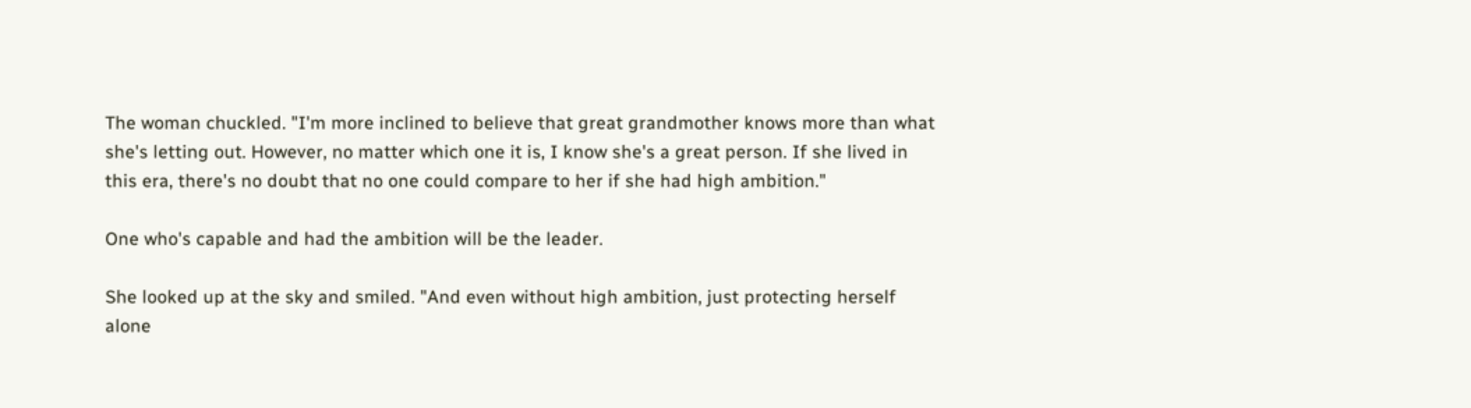The woman chuckled. "I'm more inclined to believe that great grandmother knows more than what she's letting out. However, no matter which one it is, I know she's a great person. If she lived in this era, there's no doubt that no one could compare to her if she had high ambition."

One who's capable and had the ambition will be the leader.

She looked up at the sky and smiled. "And even without high ambition, just protecting herself alone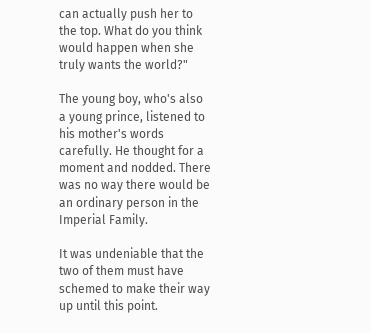can actually push her to the top. What do you think would happen when she truly wants the world?"

The young boy, who's also a young prince, listened to his mother's words carefully. He thought for a moment and nodded. There was no way there would be an ordinary person in the Imperial Family.

It was undeniable that the two of them must have schemed to make their way up until this point.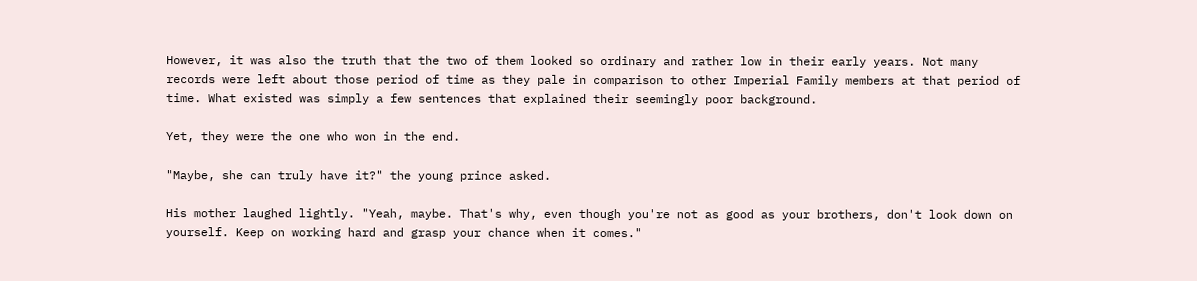However, it was also the truth that the two of them looked so ordinary and rather low in their early years. Not many records were left about those period of time as they pale in comparison to other Imperial Family members at that period of time. What existed was simply a few sentences that explained their seemingly poor background.

Yet, they were the one who won in the end.

"Maybe, she can truly have it?" the young prince asked.

His mother laughed lightly. "Yeah, maybe. That's why, even though you're not as good as your brothers, don't look down on yourself. Keep on working hard and grasp your chance when it comes."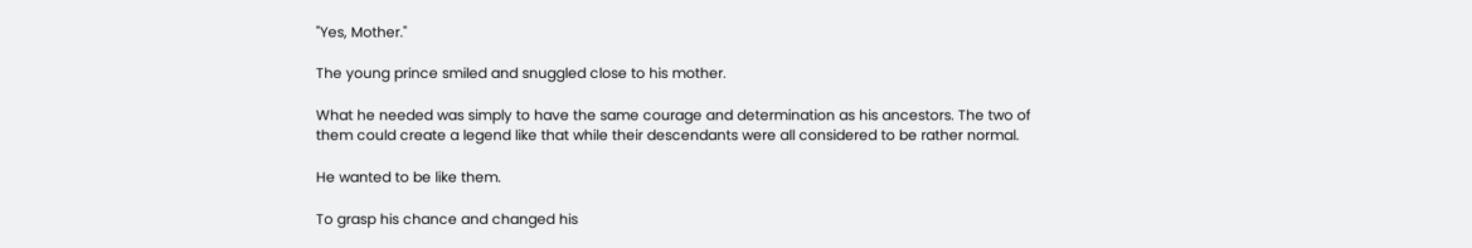"Yes, Mother."

The young prince smiled and snuggled close to his mother.

What he needed was simply to have the same courage and determination as his ancestors. The two of them could create a legend like that while their descendants were all considered to be rather normal.

He wanted to be like them.

To grasp his chance and changed his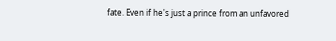fate. Even if he's just a prince from an unfavored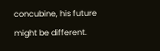concubine, his future might be different.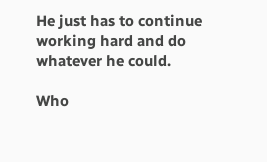He just has to continue working hard and do whatever he could.

Who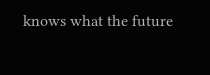knows what the future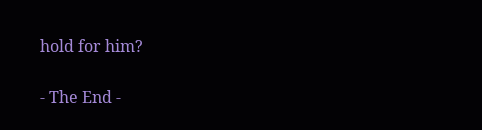hold for him?

- The End -